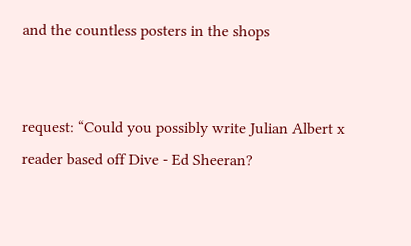and the countless posters in the shops


request: “Could you possibly write Julian Albert x reader based off Dive - Ed Sheeran?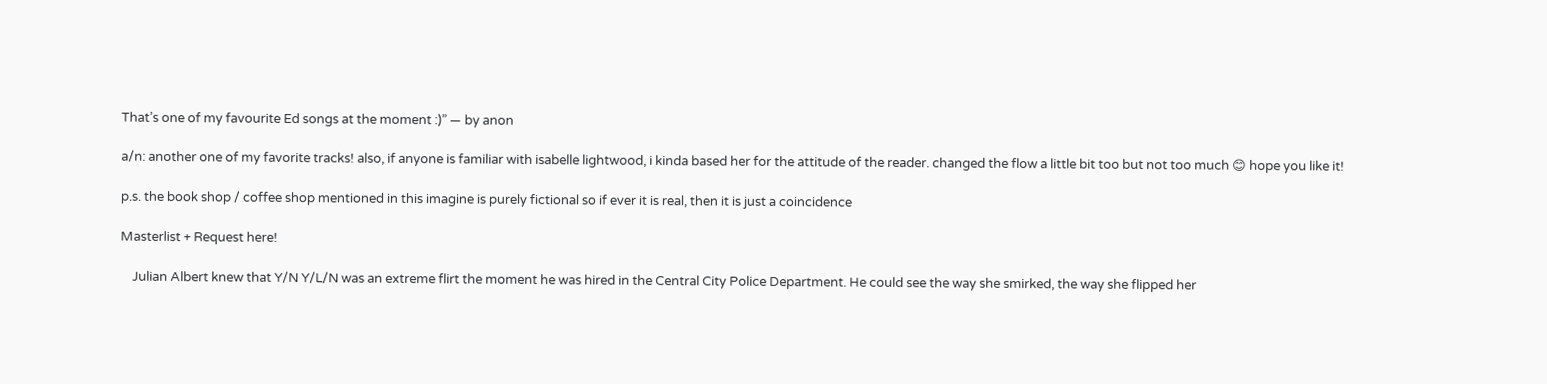That’s one of my favourite Ed songs at the moment :)” — by anon

a/n: another one of my favorite tracks! also, if anyone is familiar with isabelle lightwood, i kinda based her for the attitude of the reader. changed the flow a little bit too but not too much 😊 hope you like it!

p.s. the book shop / coffee shop mentioned in this imagine is purely fictional so if ever it is real, then it is just a coincidence

Masterlist + Request here!

    Julian Albert knew that Y/N Y/L/N was an extreme flirt the moment he was hired in the Central City Police Department. He could see the way she smirked, the way she flipped her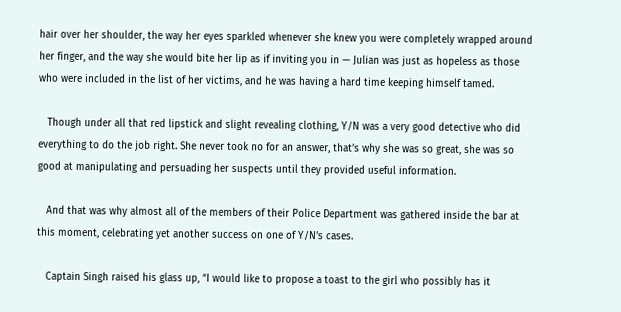hair over her shoulder, the way her eyes sparkled whenever she knew you were completely wrapped around her finger, and the way she would bite her lip as if inviting you in — Julian was just as hopeless as those who were included in the list of her victims, and he was having a hard time keeping himself tamed.

   Though under all that red lipstick and slight revealing clothing, Y/N was a very good detective who did everything to do the job right. She never took no for an answer, that’s why she was so great, she was so good at manipulating and persuading her suspects until they provided useful information.

   And that was why almost all of the members of their Police Department was gathered inside the bar at this moment, celebrating yet another success on one of Y/N’s cases.

   Captain Singh raised his glass up, “I would like to propose a toast to the girl who possibly has it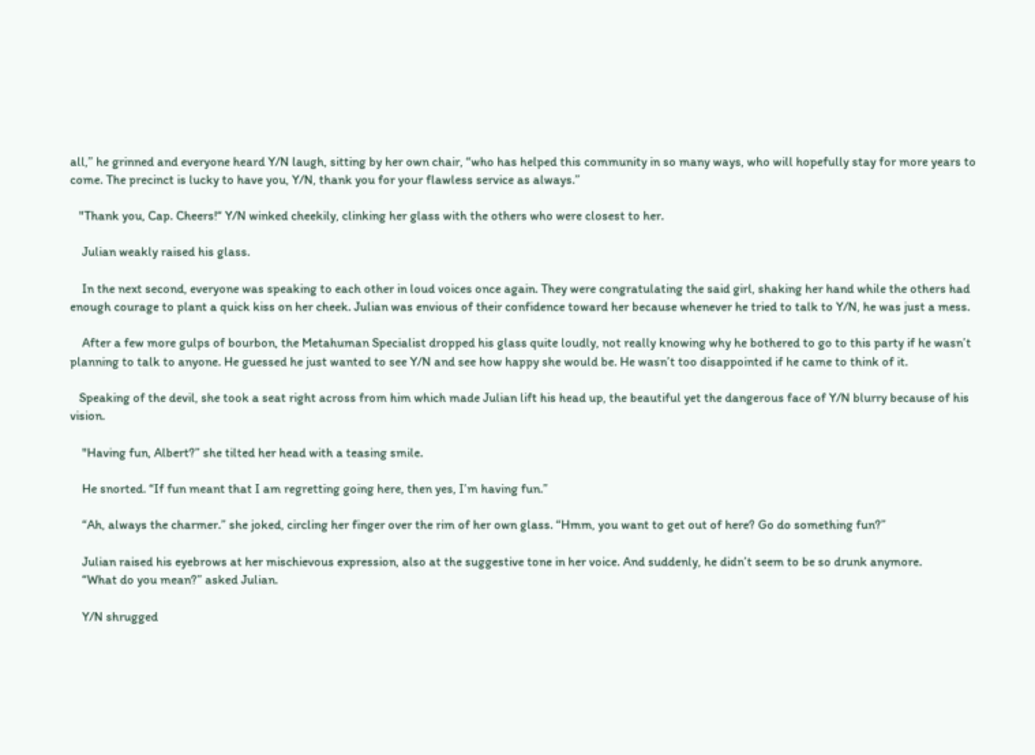all,” he grinned and everyone heard Y/N laugh, sitting by her own chair, “who has helped this community in so many ways, who will hopefully stay for more years to come. The precinct is lucky to have you, Y/N, thank you for your flawless service as always.”

   "Thank you, Cap. Cheers!“ Y/N winked cheekily, clinking her glass with the others who were closest to her.

    Julian weakly raised his glass.

    In the next second, everyone was speaking to each other in loud voices once again. They were congratulating the said girl, shaking her hand while the others had enough courage to plant a quick kiss on her cheek. Julian was envious of their confidence toward her because whenever he tried to talk to Y/N, he was just a mess.

    After a few more gulps of bourbon, the Metahuman Specialist dropped his glass quite loudly, not really knowing why he bothered to go to this party if he wasn’t planning to talk to anyone. He guessed he just wanted to see Y/N and see how happy she would be. He wasn’t too disappointed if he came to think of it.

   Speaking of the devil, she took a seat right across from him which made Julian lift his head up, the beautiful yet the dangerous face of Y/N blurry because of his vision.

    "Having fun, Albert?” she tilted her head with a teasing smile.

    He snorted. “If fun meant that I am regretting going here, then yes, I’m having fun.”

    “Ah, always the charmer.” she joked, circling her finger over the rim of her own glass. “Hmm, you want to get out of here? Go do something fun?”

    Julian raised his eyebrows at her mischievous expression, also at the suggestive tone in her voice. And suddenly, he didn’t seem to be so drunk anymore.
    “What do you mean?” asked Julian.

    Y/N shrugged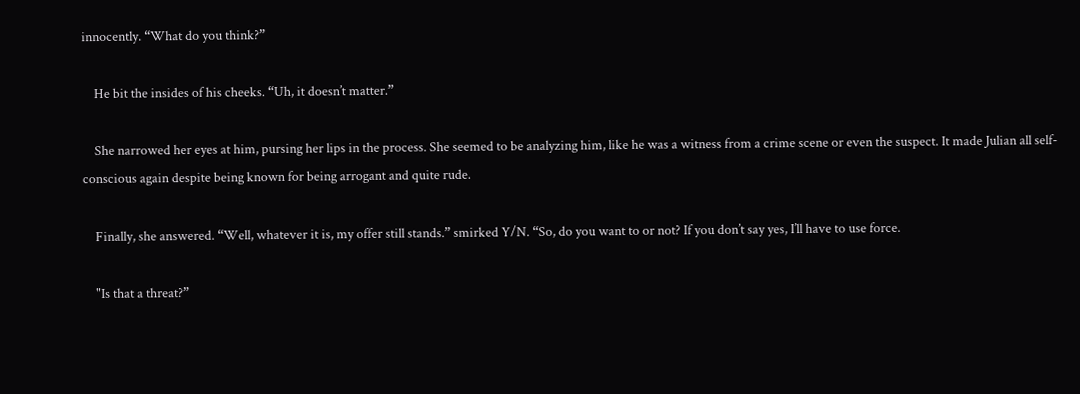innocently. “What do you think?”

    He bit the insides of his cheeks. “Uh, it doesn’t matter.”

    She narrowed her eyes at him, pursing her lips in the process. She seemed to be analyzing him, like he was a witness from a crime scene or even the suspect. It made Julian all self-conscious again despite being known for being arrogant and quite rude.

    Finally, she answered. “Well, whatever it is, my offer still stands.” smirked Y/N. “So, do you want to or not? If you don’t say yes, I’ll have to use force.

    "Is that a threat?”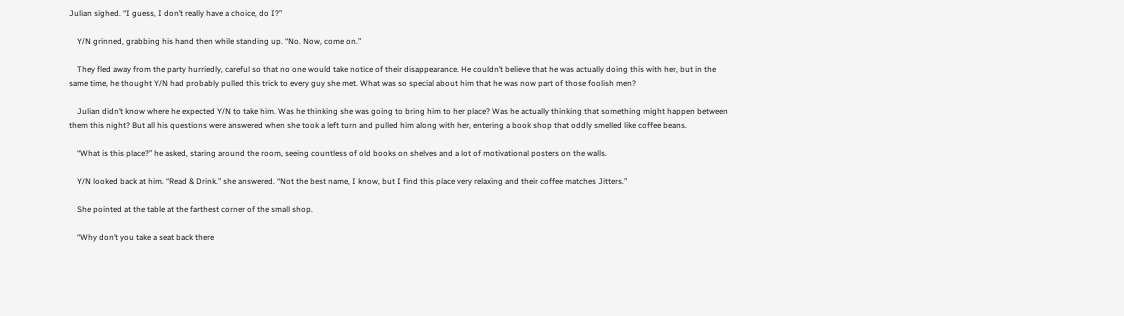Julian sighed. “I guess, I don’t really have a choice, do I?”

    Y/N grinned, grabbing his hand then while standing up. “No. Now, come on.”

    They fled away from the party hurriedly, careful so that no one would take notice of their disappearance. He couldn’t believe that he was actually doing this with her, but in the same time, he thought Y/N had probably pulled this trick to every guy she met. What was so special about him that he was now part of those foolish men?

    Julian didn’t know where he expected Y/N to take him. Was he thinking she was going to bring him to her place? Was he actually thinking that something might happen between them this night? But all his questions were answered when she took a left turn and pulled him along with her, entering a book shop that oddly smelled like coffee beans.

    “What is this place?” he asked, staring around the room, seeing countless of old books on shelves and a lot of motivational posters on the walls.

    Y/N looked back at him. “Read & Drink.” she answered. “Not the best name, I know, but I find this place very relaxing and their coffee matches Jitters.”

    She pointed at the table at the farthest corner of the small shop.

    “Why don’t you take a seat back there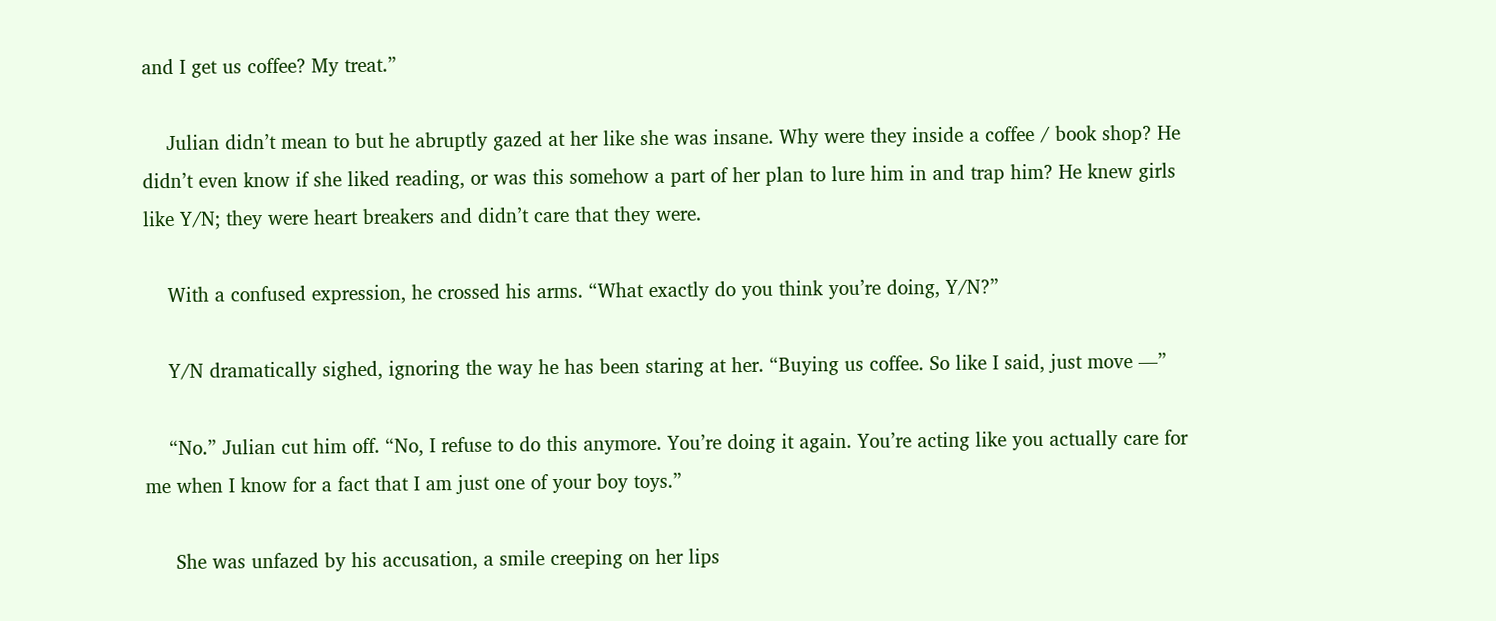and I get us coffee? My treat.”

    Julian didn’t mean to but he abruptly gazed at her like she was insane. Why were they inside a coffee / book shop? He didn’t even know if she liked reading, or was this somehow a part of her plan to lure him in and trap him? He knew girls like Y/N; they were heart breakers and didn’t care that they were.

    With a confused expression, he crossed his arms. “What exactly do you think you’re doing, Y/N?”

    Y/N dramatically sighed, ignoring the way he has been staring at her. “Buying us coffee. So like I said, just move —”

    “No.” Julian cut him off. “No, I refuse to do this anymore. You’re doing it again. You’re acting like you actually care for me when I know for a fact that I am just one of your boy toys.”

     She was unfazed by his accusation, a smile creeping on her lips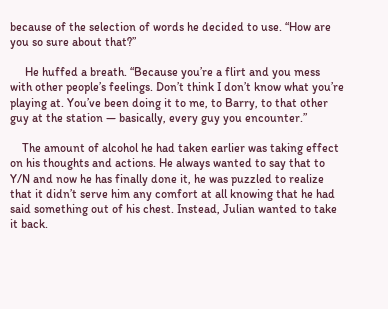because of the selection of words he decided to use. “How are you so sure about that?”

     He huffed a breath. “Because you’re a flirt and you mess with other people’s feelings. Don’t think I don’t know what you’re playing at. You’ve been doing it to me, to Barry, to that other guy at the station — basically, every guy you encounter.”

    The amount of alcohol he had taken earlier was taking effect on his thoughts and actions. He always wanted to say that to Y/N and now he has finally done it, he was puzzled to realize that it didn’t serve him any comfort at all knowing that he had said something out of his chest. Instead, Julian wanted to take it back.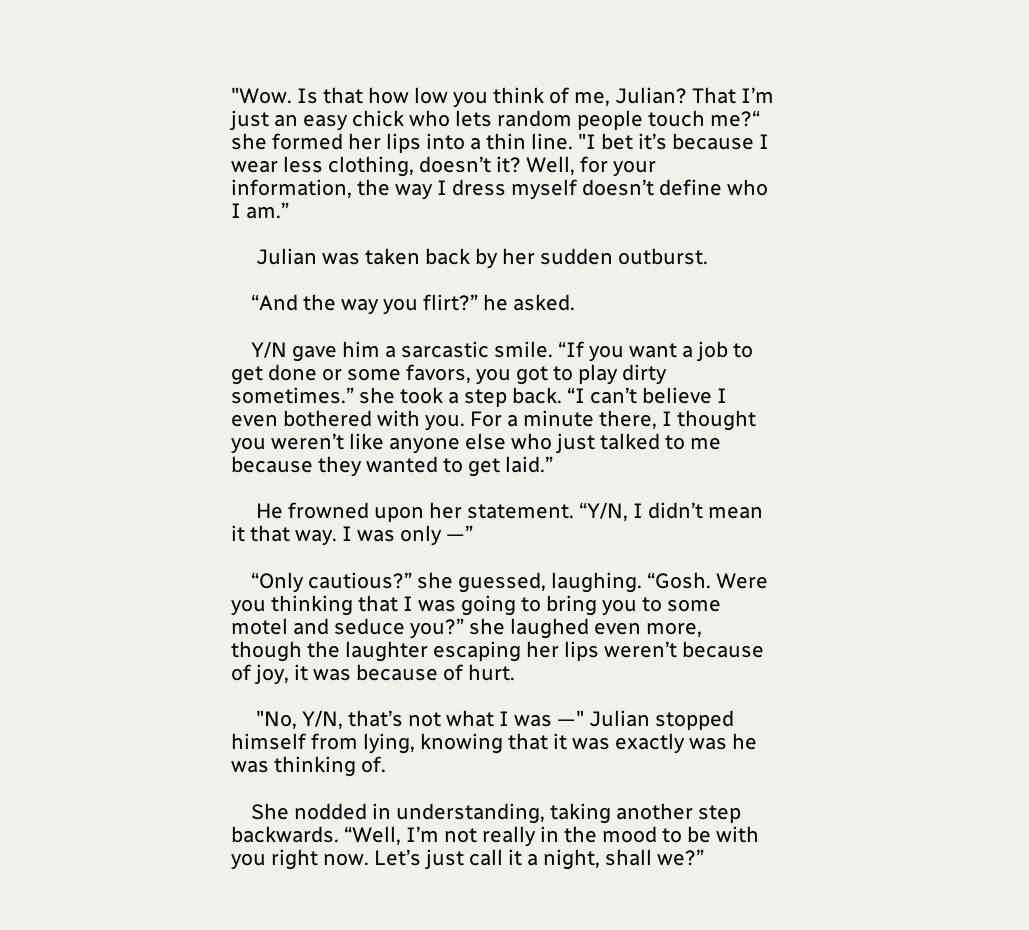"Wow. Is that how low you think of me, Julian? That I’m just an easy chick who lets random people touch me?“ she formed her lips into a thin line. "I bet it’s because I wear less clothing, doesn’t it? Well, for your information, the way I dress myself doesn’t define who I am.”

     Julian was taken back by her sudden outburst.

    “And the way you flirt?” he asked.

    Y/N gave him a sarcastic smile. “If you want a job to get done or some favors, you got to play dirty sometimes.” she took a step back. “I can’t believe I even bothered with you. For a minute there, I thought you weren’t like anyone else who just talked to me because they wanted to get laid.”

     He frowned upon her statement. “Y/N, I didn’t mean it that way. I was only —”

    “Only cautious?” she guessed, laughing. “Gosh. Were you thinking that I was going to bring you to some motel and seduce you?” she laughed even more, though the laughter escaping her lips weren’t because of joy, it was because of hurt.

     "No, Y/N, that’s not what I was —" Julian stopped himself from lying, knowing that it was exactly was he was thinking of.

    She nodded in understanding, taking another step backwards. “Well, I’m not really in the mood to be with you right now. Let’s just call it a night, shall we?”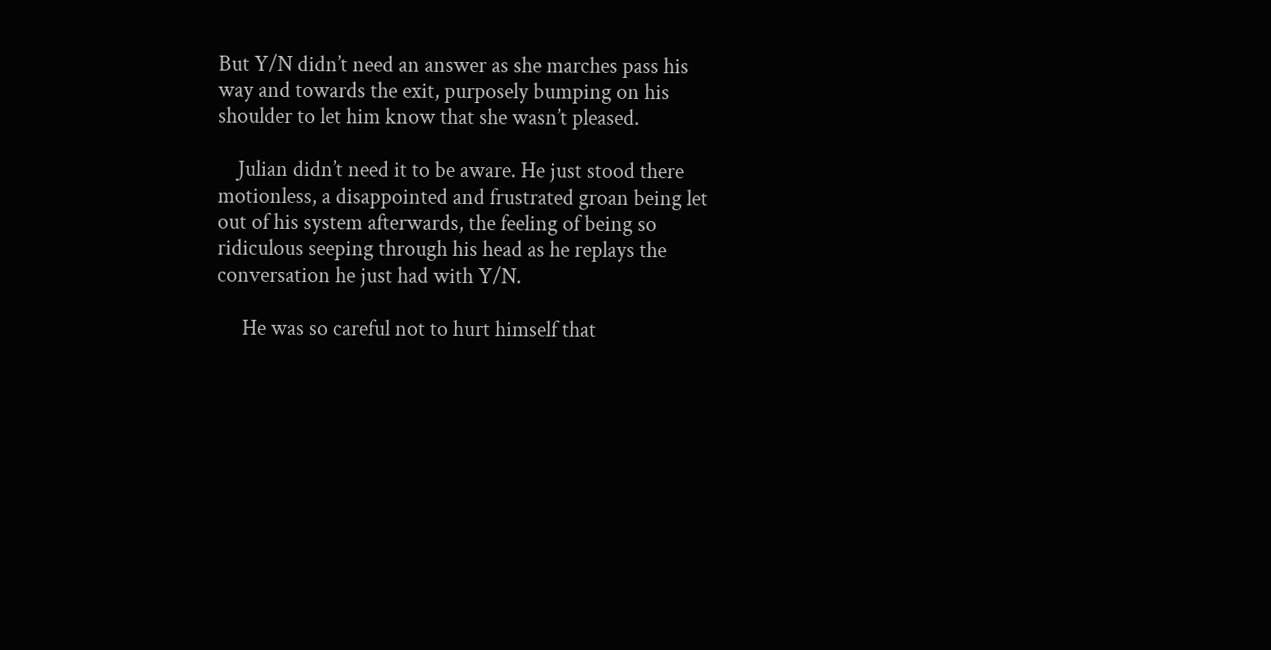But Y/N didn’t need an answer as she marches pass his way and towards the exit, purposely bumping on his shoulder to let him know that she wasn’t pleased.

    Julian didn’t need it to be aware. He just stood there motionless, a disappointed and frustrated groan being let out of his system afterwards, the feeling of being so ridiculous seeping through his head as he replays the conversation he just had with Y/N.

     He was so careful not to hurt himself that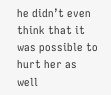he didn’t even think that it was possible to hurt her as well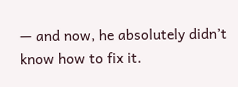— and now, he absolutely didn’t know how to fix it.